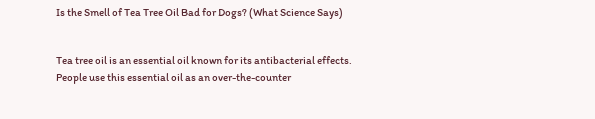Is the Smell of Tea Tree Oil Bad for Dogs? (What Science Says)


Tea tree oil is an essential oil known for its antibacterial effects. People use this essential oil as an over-the-counter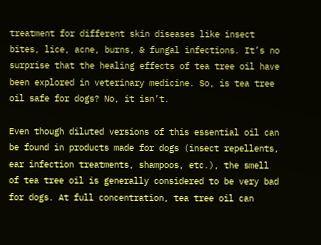treatment for different skin diseases like insect bites, lice, acne, burns, & fungal infections. It’s no surprise that the healing effects of tea tree oil have been explored in veterinary medicine. So, is tea tree oil safe for dogs? No, it isn’t.

Even though diluted versions of this essential oil can be found in products made for dogs (insect repellents, ear infection treatments, shampoos, etc.), the smell of tea tree oil is generally considered to be very bad for dogs. At full concentration, tea tree oil can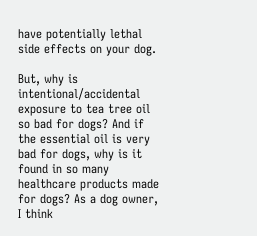have potentially lethal side effects on your dog.

But, why is intentional/accidental exposure to tea tree oil so bad for dogs? And if the essential oil is very bad for dogs, why is it found in so many healthcare products made for dogs? As a dog owner, I think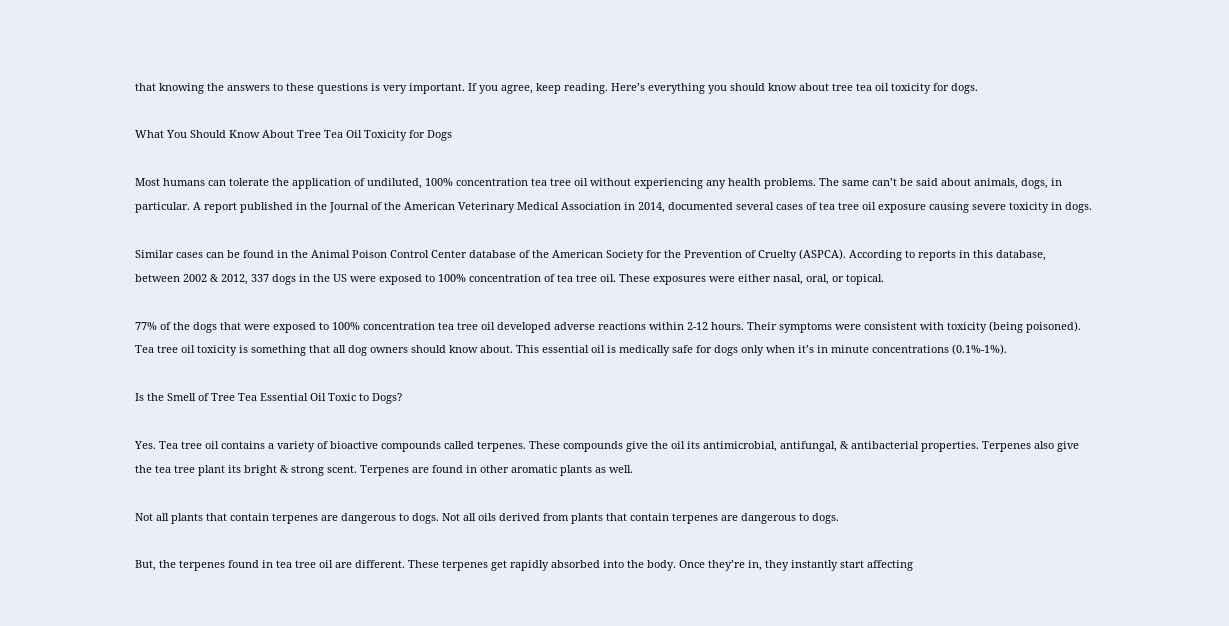that knowing the answers to these questions is very important. If you agree, keep reading. Here’s everything you should know about tree tea oil toxicity for dogs.

What You Should Know About Tree Tea Oil Toxicity for Dogs

Most humans can tolerate the application of undiluted, 100% concentration tea tree oil without experiencing any health problems. The same can’t be said about animals, dogs, in particular. A report published in the Journal of the American Veterinary Medical Association in 2014, documented several cases of tea tree oil exposure causing severe toxicity in dogs.

Similar cases can be found in the Animal Poison Control Center database of the American Society for the Prevention of Cruelty (ASPCA). According to reports in this database, between 2002 & 2012, 337 dogs in the US were exposed to 100% concentration of tea tree oil. These exposures were either nasal, oral, or topical.

77% of the dogs that were exposed to 100% concentration tea tree oil developed adverse reactions within 2-12 hours. Their symptoms were consistent with toxicity (being poisoned). Tea tree oil toxicity is something that all dog owners should know about. This essential oil is medically safe for dogs only when it’s in minute concentrations (0.1%-1%).

Is the Smell of Tree Tea Essential Oil Toxic to Dogs?

Yes. Tea tree oil contains a variety of bioactive compounds called terpenes. These compounds give the oil its antimicrobial, antifungal, & antibacterial properties. Terpenes also give the tea tree plant its bright & strong scent. Terpenes are found in other aromatic plants as well.

Not all plants that contain terpenes are dangerous to dogs. Not all oils derived from plants that contain terpenes are dangerous to dogs.

But, the terpenes found in tea tree oil are different. These terpenes get rapidly absorbed into the body. Once they’re in, they instantly start affecting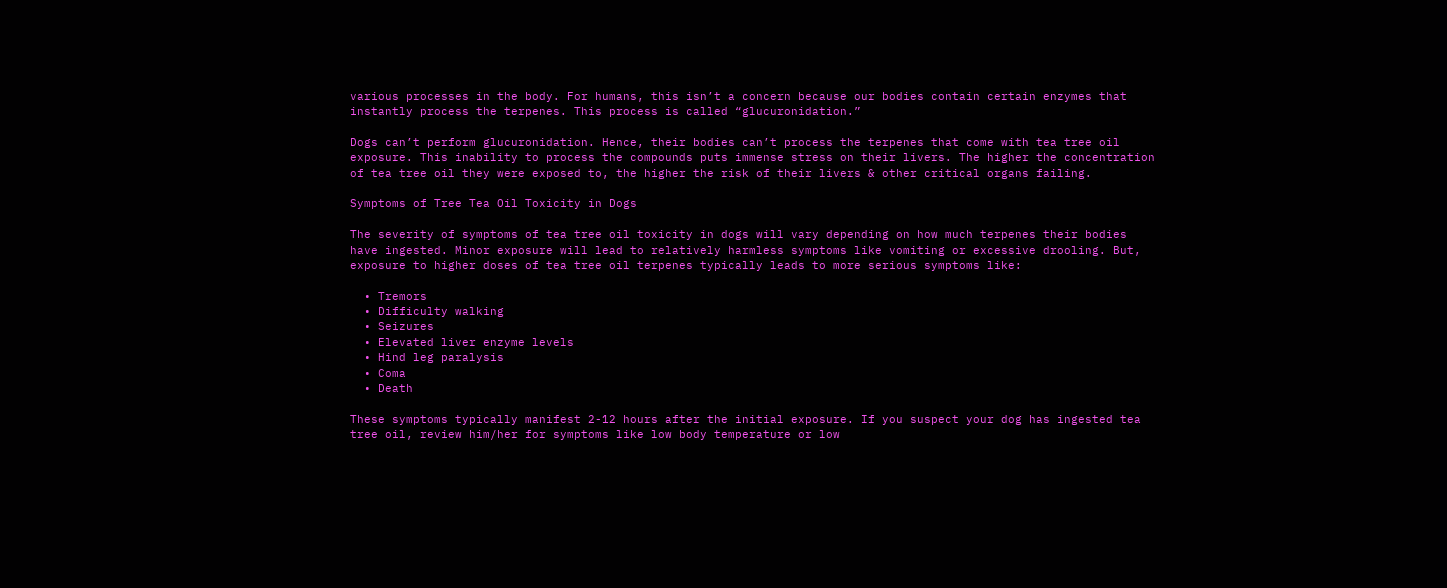various processes in the body. For humans, this isn’t a concern because our bodies contain certain enzymes that instantly process the terpenes. This process is called “glucuronidation.”

Dogs can’t perform glucuronidation. Hence, their bodies can’t process the terpenes that come with tea tree oil exposure. This inability to process the compounds puts immense stress on their livers. The higher the concentration of tea tree oil they were exposed to, the higher the risk of their livers & other critical organs failing.

Symptoms of Tree Tea Oil Toxicity in Dogs

The severity of symptoms of tea tree oil toxicity in dogs will vary depending on how much terpenes their bodies have ingested. Minor exposure will lead to relatively harmless symptoms like vomiting or excessive drooling. But, exposure to higher doses of tea tree oil terpenes typically leads to more serious symptoms like:

  • Tremors
  • Difficulty walking
  • Seizures
  • Elevated liver enzyme levels
  • Hind leg paralysis
  • Coma
  • Death

These symptoms typically manifest 2-12 hours after the initial exposure. If you suspect your dog has ingested tea tree oil, review him/her for symptoms like low body temperature or low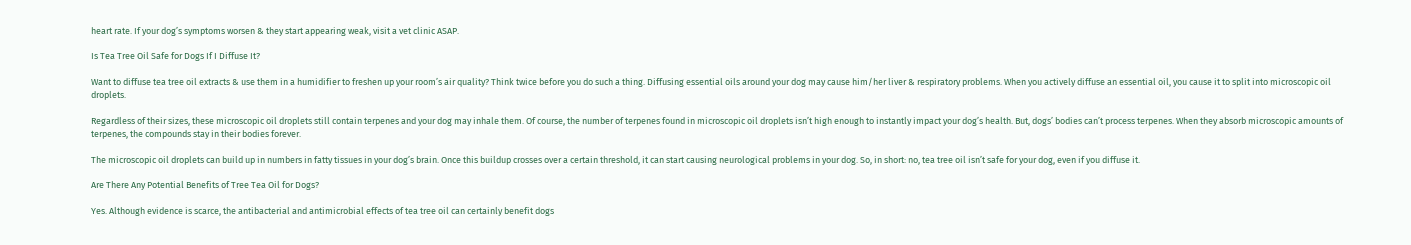heart rate. If your dog’s symptoms worsen & they start appearing weak, visit a vet clinic ASAP.

Is Tea Tree Oil Safe for Dogs If I Diffuse It?

Want to diffuse tea tree oil extracts & use them in a humidifier to freshen up your room’s air quality? Think twice before you do such a thing. Diffusing essential oils around your dog may cause him/her liver & respiratory problems. When you actively diffuse an essential oil, you cause it to split into microscopic oil droplets.

Regardless of their sizes, these microscopic oil droplets still contain terpenes and your dog may inhale them. Of course, the number of terpenes found in microscopic oil droplets isn’t high enough to instantly impact your dog’s health. But, dogs’ bodies can’t process terpenes. When they absorb microscopic amounts of terpenes, the compounds stay in their bodies forever.

The microscopic oil droplets can build up in numbers in fatty tissues in your dog’s brain. Once this buildup crosses over a certain threshold, it can start causing neurological problems in your dog. So, in short: no, tea tree oil isn’t safe for your dog, even if you diffuse it.

Are There Any Potential Benefits of Tree Tea Oil for Dogs?

Yes. Although evidence is scarce, the antibacterial and antimicrobial effects of tea tree oil can certainly benefit dogs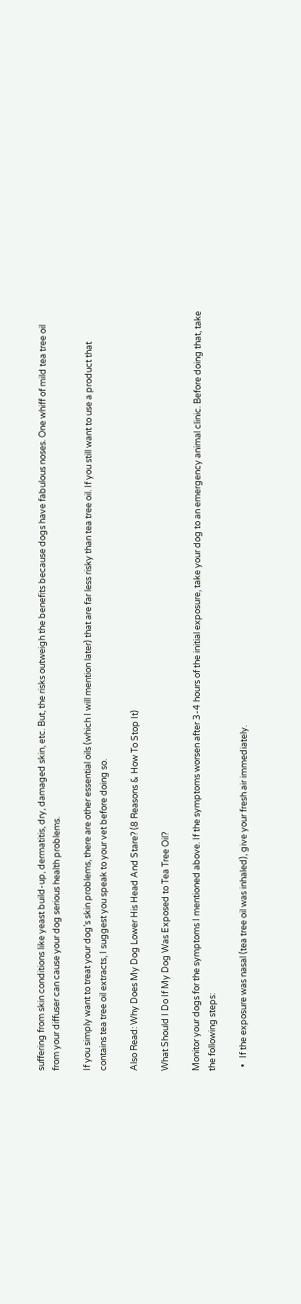suffering from skin conditions like yeast build-up, dermatitis, dry, damaged skin, etc. But, the risks outweigh the benefits because dogs have fabulous noses. One whiff of mild tea tree oil from your diffuser can cause your dog serious health problems.

If you simply want to treat your dog’s skin problems, there are other essential oils (which I will mention later) that are far less risky than tea tree oil. If you still want to use a product that contains tea tree oil extracts, I suggest you speak to your vet before doing so.

Also Read: Why Does My Dog Lower His Head And Stare? (8 Reasons & How To Stop It)

What Should I Do If My Dog Was Exposed to Tea Tree Oil?

Monitor your dogs for the symptoms I mentioned above. If the symptoms worsen after 3-4 hours of the initial exposure, take your dog to an emergency animal clinic. Before doing that, take the following steps:

  •   If the exposure was nasal (tea tree oil was inhaled), give your fresh air immediately.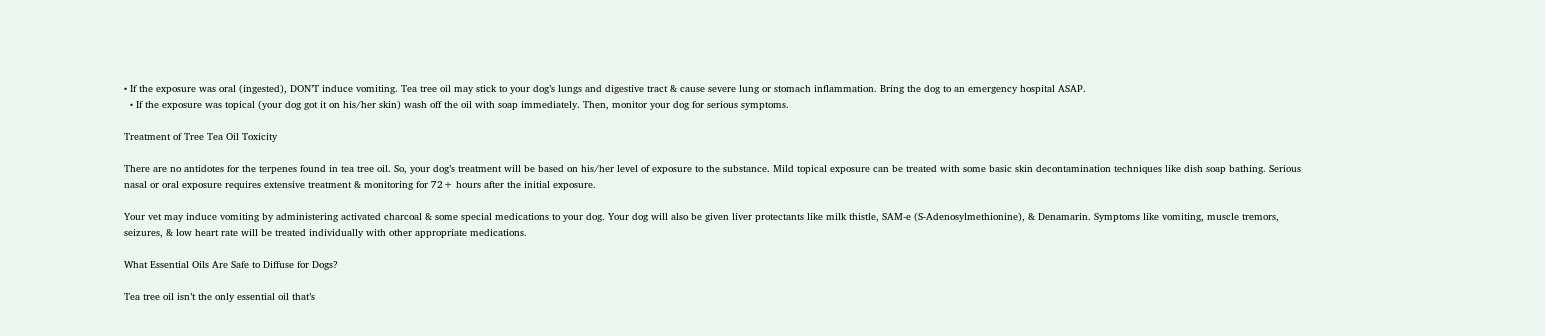• If the exposure was oral (ingested), DON’T induce vomiting. Tea tree oil may stick to your dog’s lungs and digestive tract & cause severe lung or stomach inflammation. Bring the dog to an emergency hospital ASAP.
  • If the exposure was topical (your dog got it on his/her skin) wash off the oil with soap immediately. Then, monitor your dog for serious symptoms.

Treatment of Tree Tea Oil Toxicity

There are no antidotes for the terpenes found in tea tree oil. So, your dog’s treatment will be based on his/her level of exposure to the substance. Mild topical exposure can be treated with some basic skin decontamination techniques like dish soap bathing. Serious nasal or oral exposure requires extensive treatment & monitoring for 72+ hours after the initial exposure.

Your vet may induce vomiting by administering activated charcoal & some special medications to your dog. Your dog will also be given liver protectants like milk thistle, SAM-e (S-Adenosylmethionine), & Denamarin. Symptoms like vomiting, muscle tremors, seizures, & low heart rate will be treated individually with other appropriate medications.

What Essential Oils Are Safe to Diffuse for Dogs?

Tea tree oil isn’t the only essential oil that’s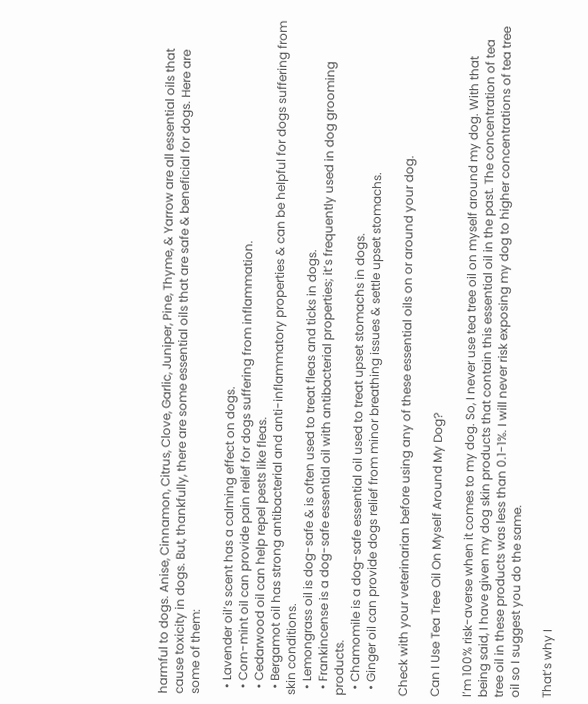harmful to dogs. Anise, Cinnamon, Citrus, Clove, Garlic, Juniper, Pine, Thyme, & Yarrow are all essential oils that cause toxicity in dogs. But, thankfully, there are some essential oils that are safe & beneficial for dogs. Here are some of them:

  • Lavender oil’s scent has a calming effect on dogs.
  • Corn-mint oil can provide pain relief for dogs suffering from inflammation.
  • Cedarwood oil can help repel pests like fleas.
  • Bergamot oil has strong antibacterial and anti-inflammatory properties & can be helpful for dogs suffering from skin conditions.
  • Lemongrass oil is dog-safe & is often used to treat fleas and ticks in dogs.
  • Frankincense is a dog-safe essential oil with antibacterial properties; it’s frequently used in dog grooming products.
  • Chamomile is a dog-safe essential oil used to treat upset stomachs in dogs.
  • Ginger oil can provide dogs relief from minor breathing issues & settle upset stomachs.

Check with your veterinarian before using any of these essential oils on or around your dog.

Can I Use Tea Tree Oil On Myself Around My Dog?

I’m 100% risk-averse when it comes to my dog. So, I never use tea tree oil on myself around my dog. With that being said, I have given my dog skin products that contain this essential oil in the past. The concentration of tea tree oil in these products was less than 0.1-1%. I will never risk exposing my dog to higher concentrations of tea tree oil so I suggest you do the same.

That’s why I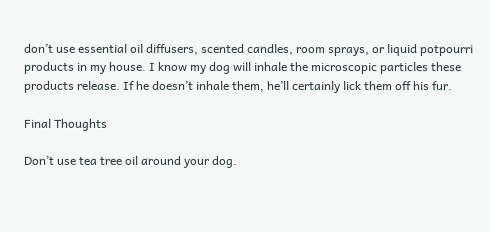don’t use essential oil diffusers, scented candles, room sprays, or liquid potpourri products in my house. I know my dog will inhale the microscopic particles these products release. If he doesn’t inhale them, he’ll certainly lick them off his fur.

Final Thoughts

Don’t use tea tree oil around your dog.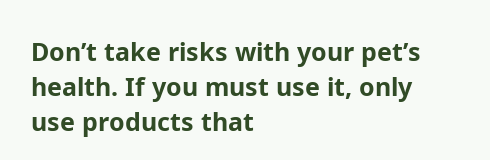Don’t take risks with your pet’s health. If you must use it, only use products that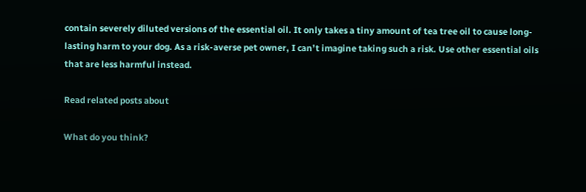contain severely diluted versions of the essential oil. It only takes a tiny amount of tea tree oil to cause long-lasting harm to your dog. As a risk-averse pet owner, I can’t imagine taking such a risk. Use other essential oils that are less harmful instead.

Read related posts about

What do you think?